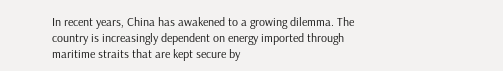In recent years, China has awakened to a growing dilemma. The country is increasingly dependent on energy imported through maritime straits that are kept secure by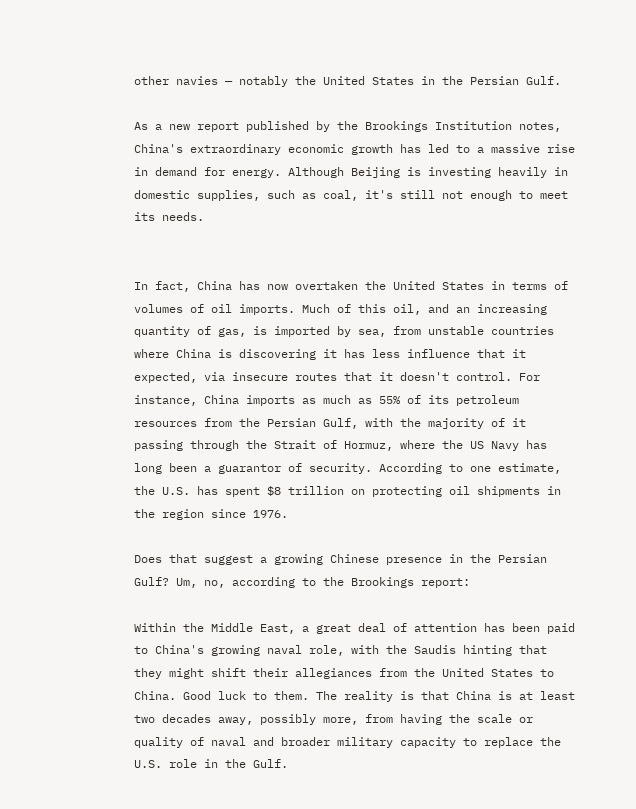other navies — notably the United States in the Persian Gulf.

As a new report published by the Brookings Institution notes, China's extraordinary economic growth has led to a massive rise in demand for energy. Although Beijing is investing heavily in domestic supplies, such as coal, it's still not enough to meet its needs.


In fact, China has now overtaken the United States in terms of volumes of oil imports. Much of this oil, and an increasing quantity of gas, is imported by sea, from unstable countries where China is discovering it has less influence that it expected, via insecure routes that it doesn't control. For instance, China imports as much as 55% of its petroleum resources from the Persian Gulf, with the majority of it passing through the Strait of Hormuz, where the US Navy has long been a guarantor of security. According to one estimate, the U.S. has spent $8 trillion on protecting oil shipments in the region since 1976.

Does that suggest a growing Chinese presence in the Persian Gulf? Um, no, according to the Brookings report:

Within the Middle East, a great deal of attention has been paid to China's growing naval role, with the Saudis hinting that they might shift their allegiances from the United States to China. Good luck to them. The reality is that China is at least two decades away, possibly more, from having the scale or quality of naval and broader military capacity to replace the U.S. role in the Gulf.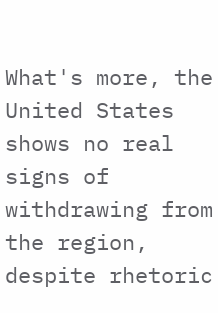What's more, the United States shows no real signs of withdrawing from the region, despite rhetoric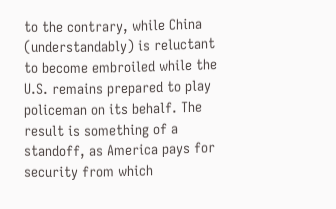to the contrary, while China (understandably) is reluctant to become embroiled while the U.S. remains prepared to play policeman on its behalf. The result is something of a standoff, as America pays for security from which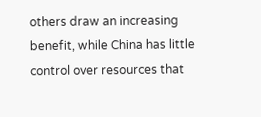others draw an increasing benefit, while China has little control over resources that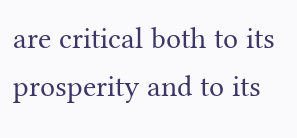are critical both to its prosperity and to its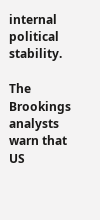internal political stability.

The Brookings analysts warn that US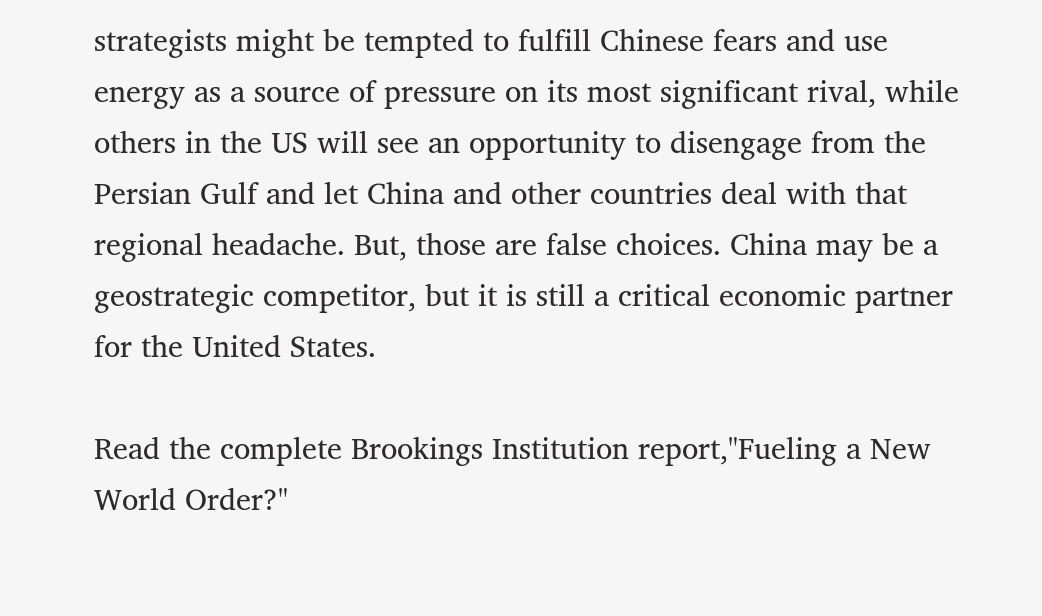strategists might be tempted to fulfill Chinese fears and use energy as a source of pressure on its most significant rival, while others in the US will see an opportunity to disengage from the Persian Gulf and let China and other countries deal with that regional headache. But, those are false choices. China may be a geostrategic competitor, but it is still a critical economic partner for the United States.

Read the complete Brookings Institution report,"Fueling a New World Order?"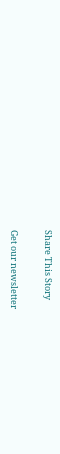Share This Story

Get our newsletter